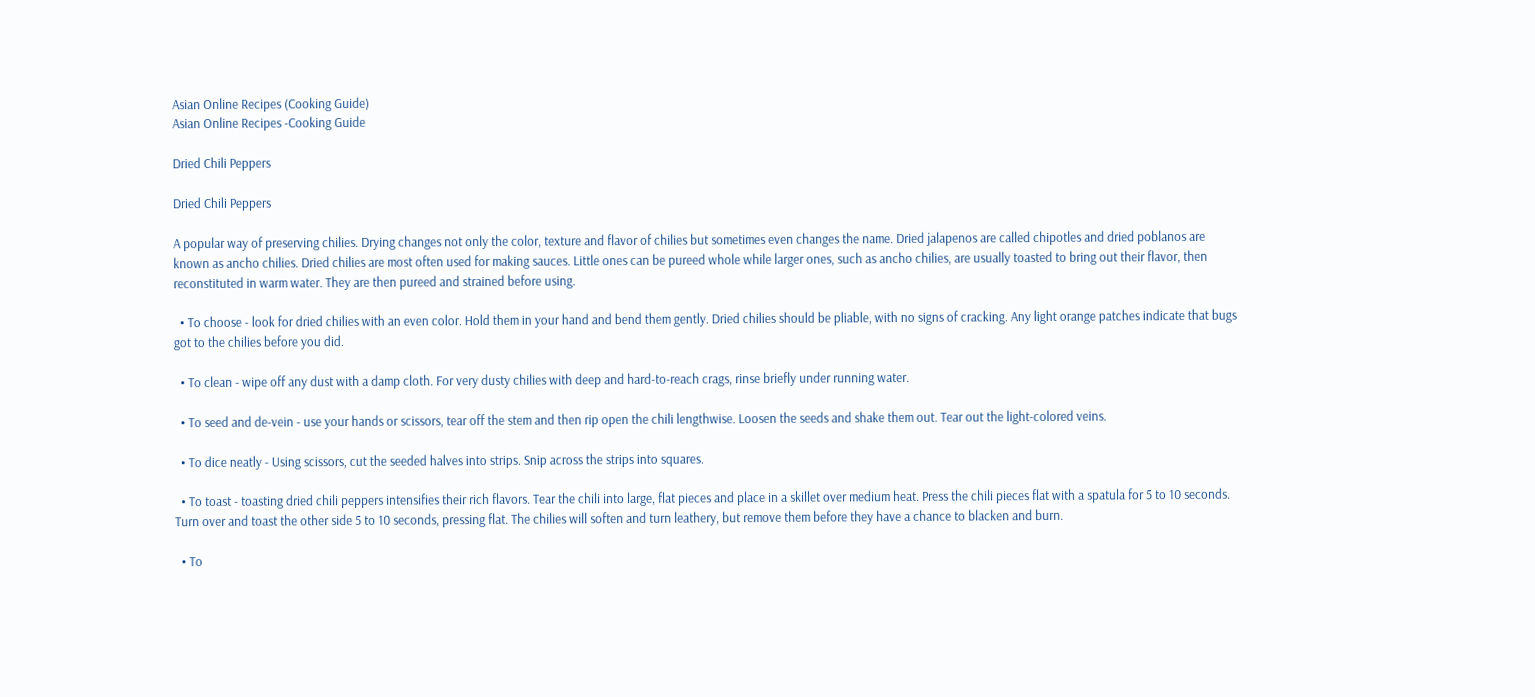Asian Online Recipes (Cooking Guide)
Asian Online Recipes -Cooking Guide

Dried Chili Peppers

Dried Chili Peppers

A popular way of preserving chilies. Drying changes not only the color, texture and flavor of chilies but sometimes even changes the name. Dried jalapenos are called chipotles and dried poblanos are known as ancho chilies. Dried chilies are most often used for making sauces. Little ones can be pureed whole while larger ones, such as ancho chilies, are usually toasted to bring out their flavor, then reconstituted in warm water. They are then pureed and strained before using.

  • To choose - look for dried chilies with an even color. Hold them in your hand and bend them gently. Dried chilies should be pliable, with no signs of cracking. Any light orange patches indicate that bugs got to the chilies before you did.

  • To clean - wipe off any dust with a damp cloth. For very dusty chilies with deep and hard-to-reach crags, rinse briefly under running water.

  • To seed and de-vein - use your hands or scissors, tear off the stem and then rip open the chili lengthwise. Loosen the seeds and shake them out. Tear out the light-colored veins.

  • To dice neatly - Using scissors, cut the seeded halves into strips. Snip across the strips into squares.

  • To toast - toasting dried chili peppers intensifies their rich flavors. Tear the chili into large, flat pieces and place in a skillet over medium heat. Press the chili pieces flat with a spatula for 5 to 10 seconds. Turn over and toast the other side 5 to 10 seconds, pressing flat. The chilies will soften and turn leathery, but remove them before they have a chance to blacken and burn.

  • To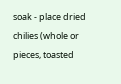soak - place dried chilies (whole or pieces, toasted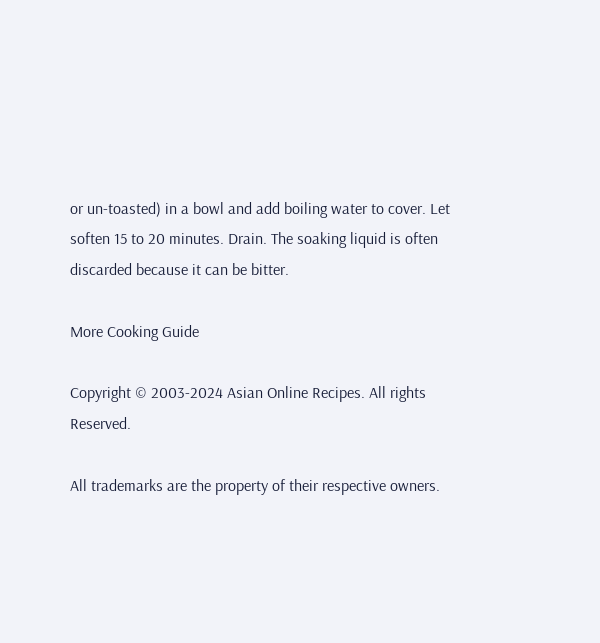or un-toasted) in a bowl and add boiling water to cover. Let soften 15 to 20 minutes. Drain. The soaking liquid is often discarded because it can be bitter.

More Cooking Guide

Copyright © 2003-2024 Asian Online Recipes. All rights Reserved.

All trademarks are the property of their respective owners.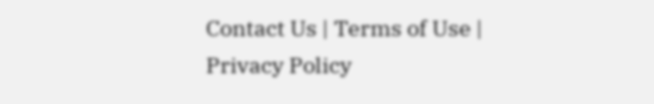Contact Us | Terms of Use | Privacy Policy